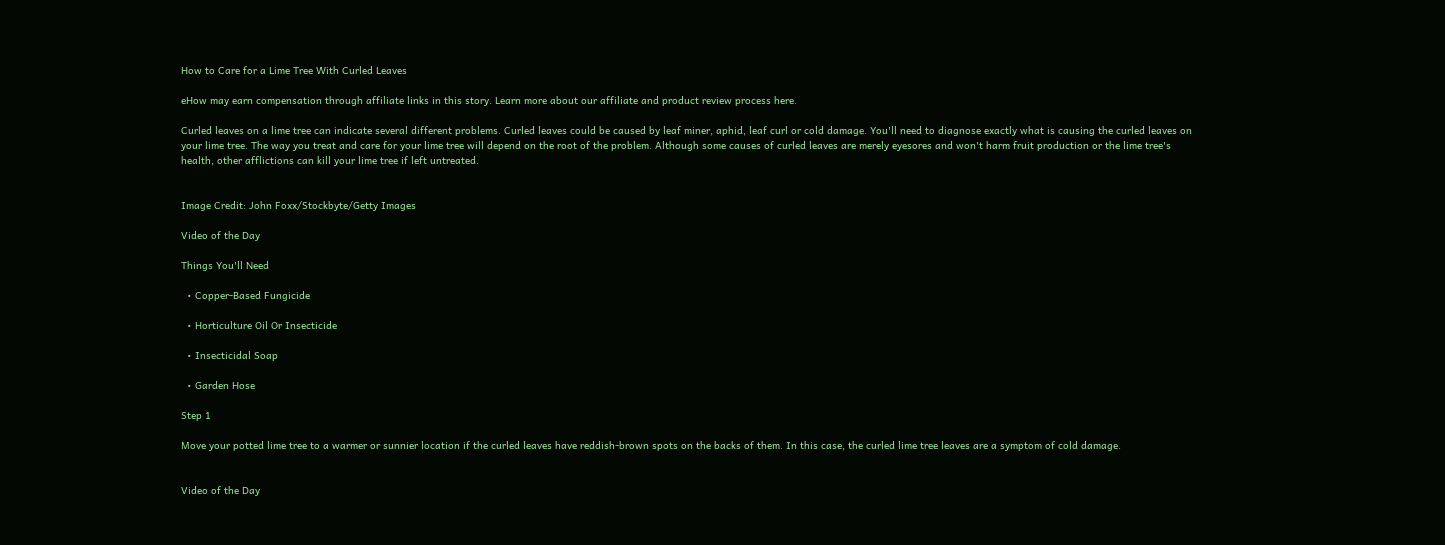How to Care for a Lime Tree With Curled Leaves

eHow may earn compensation through affiliate links in this story. Learn more about our affiliate and product review process here.

Curled leaves on a lime tree can indicate several different problems. Curled leaves could be caused by leaf miner, aphid, leaf curl or cold damage. You'll need to diagnose exactly what is causing the curled leaves on your lime tree. The way you treat and care for your lime tree will depend on the root of the problem. Although some causes of curled leaves are merely eyesores and won't harm fruit production or the lime tree's health, other afflictions can kill your lime tree if left untreated.


Image Credit: John Foxx/Stockbyte/Getty Images

Video of the Day

Things You'll Need

  • Copper-Based Fungicide

  • Horticulture Oil Or Insecticide

  • Insecticidal Soap

  • Garden Hose

Step 1

Move your potted lime tree to a warmer or sunnier location if the curled leaves have reddish-brown spots on the backs of them. In this case, the curled lime tree leaves are a symptom of cold damage.


Video of the Day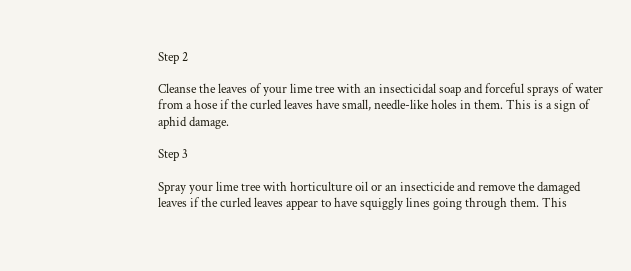Step 2

Cleanse the leaves of your lime tree with an insecticidal soap and forceful sprays of water from a hose if the curled leaves have small, needle-like holes in them. This is a sign of aphid damage.

Step 3

Spray your lime tree with horticulture oil or an insecticide and remove the damaged leaves if the curled leaves appear to have squiggly lines going through them. This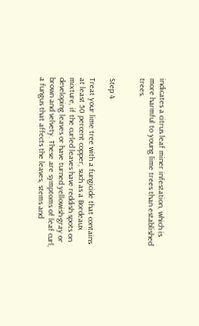indicates a citrus leaf miner infestation, which is more harmful to young lime trees than established trees.


Step 4

Treat your lime tree with a fungicide that contains at least 50 percent copper, such as a Bordeaux mixture, if the curled leaves have reddish spots on developing leaves or have turned yellowish-gray or brown and velvety. These are symptoms of leaf curl, a fungus that affects the leaves, stems and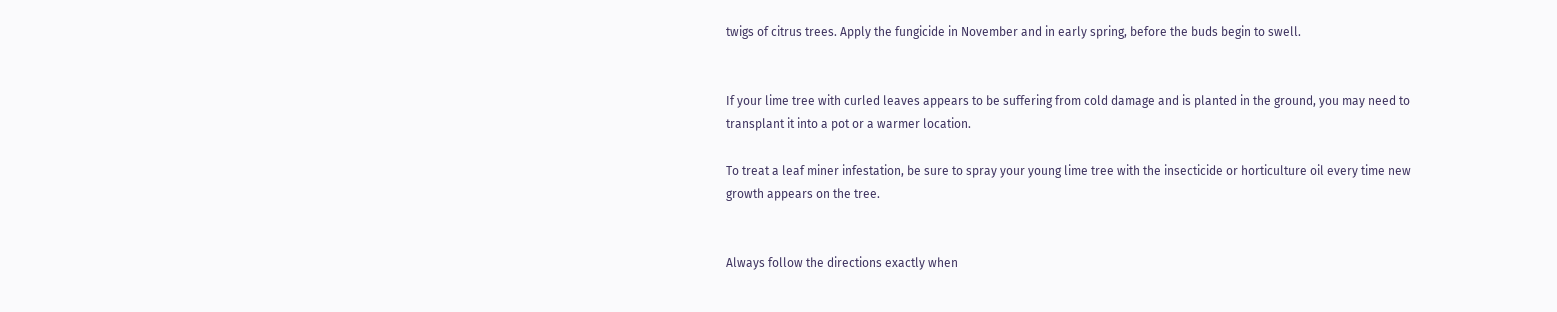twigs of citrus trees. Apply the fungicide in November and in early spring, before the buds begin to swell.


If your lime tree with curled leaves appears to be suffering from cold damage and is planted in the ground, you may need to transplant it into a pot or a warmer location.

To treat a leaf miner infestation, be sure to spray your young lime tree with the insecticide or horticulture oil every time new growth appears on the tree.


Always follow the directions exactly when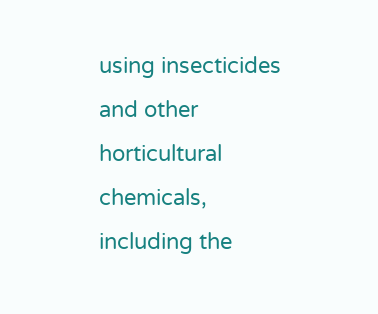using insecticides and other horticultural chemicals, including the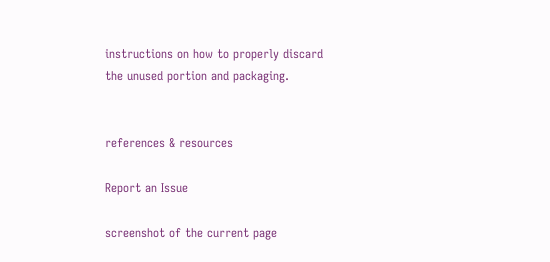instructions on how to properly discard the unused portion and packaging.


references & resources

Report an Issue

screenshot of the current page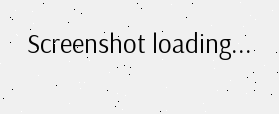Screenshot loading...